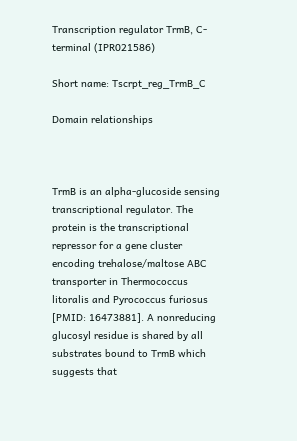Transcription regulator TrmB, C-terminal (IPR021586)

Short name: Tscrpt_reg_TrmB_C

Domain relationships



TrmB is an alpha-glucoside sensing transcriptional regulator. The protein is the transcriptional repressor for a gene cluster encoding trehalose/maltose ABC transporter in Thermococcus litoralis and Pyrococcus furiosus [PMID: 16473881]. A nonreducing glucosyl residue is shared by all substrates bound to TrmB which suggests that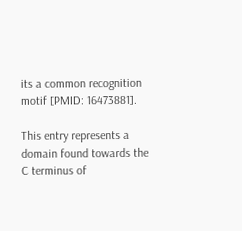its a common recognition motif [PMID: 16473881].

This entry represents a domain found towards the C terminus of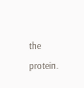the protein.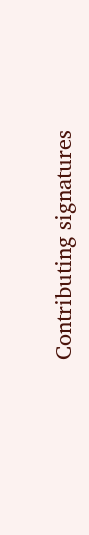Contributing signatures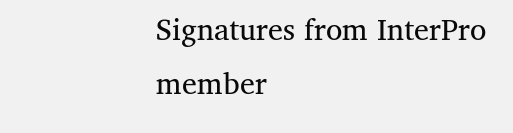Signatures from InterPro member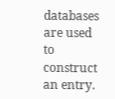databases are used to construct an entry.